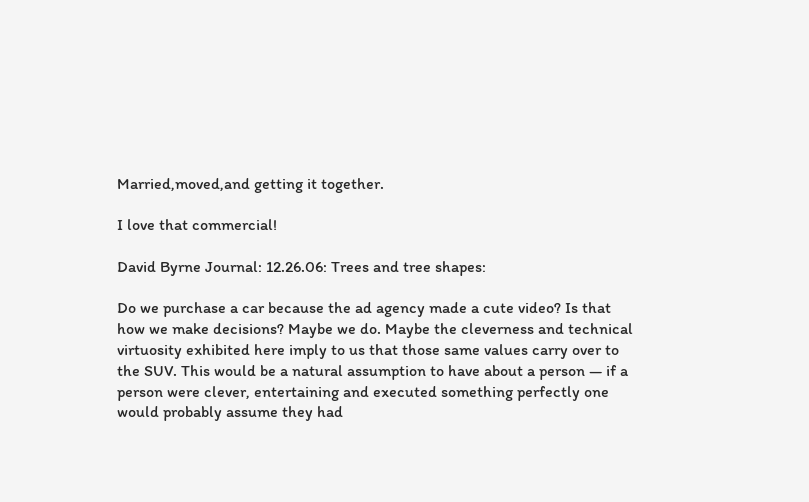Married,moved,and getting it together.

I love that commercial!

David Byrne Journal: 12.26.06: Trees and tree shapes:

Do we purchase a car because the ad agency made a cute video? Is that how we make decisions? Maybe we do. Maybe the cleverness and technical virtuosity exhibited here imply to us that those same values carry over to the SUV. This would be a natural assumption to have about a person — if a person were clever, entertaining and executed something perfectly one would probably assume they had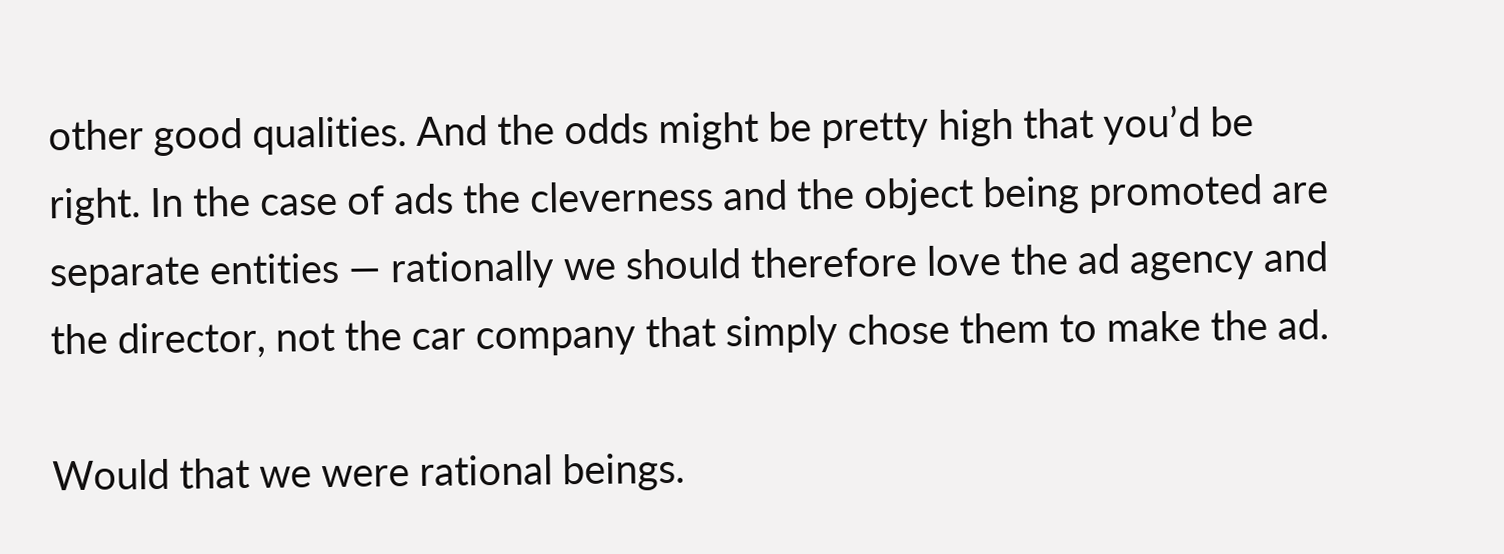other good qualities. And the odds might be pretty high that you’d be right. In the case of ads the cleverness and the object being promoted are separate entities — rationally we should therefore love the ad agency and the director, not the car company that simply chose them to make the ad.

Would that we were rational beings.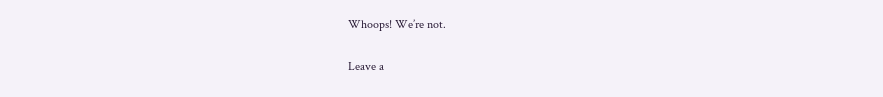Whoops! We’re not.

Leave a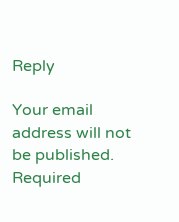Reply

Your email address will not be published. Required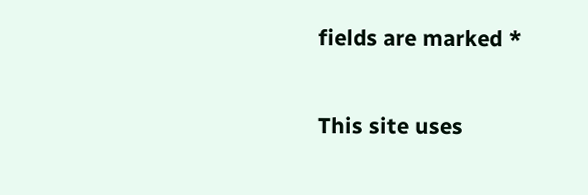fields are marked *

This site uses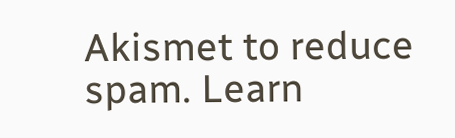Akismet to reduce spam. Learn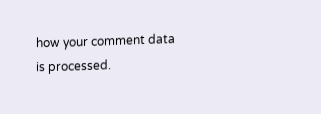how your comment data is processed.